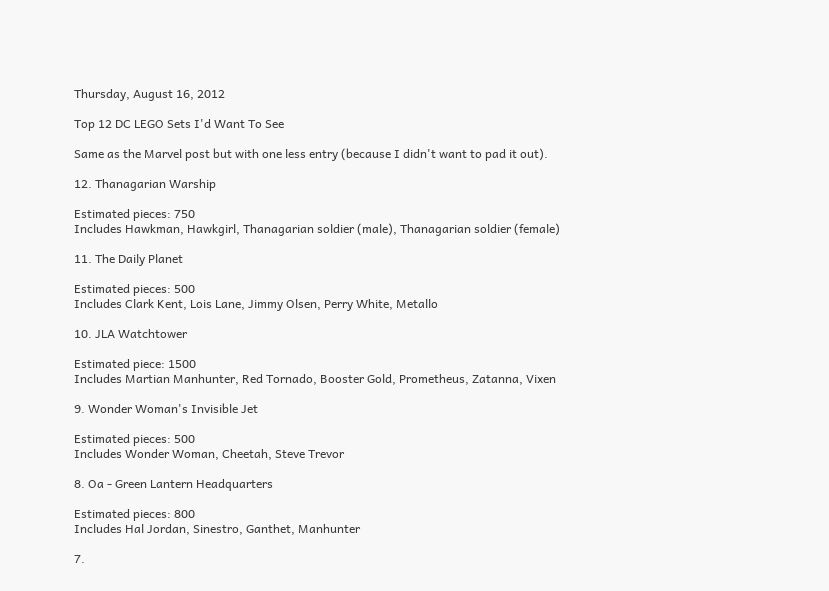Thursday, August 16, 2012

Top 12 DC LEGO Sets I'd Want To See

Same as the Marvel post but with one less entry (because I didn't want to pad it out).

12. Thanagarian Warship

Estimated pieces: 750
Includes Hawkman, Hawkgirl, Thanagarian soldier (male), Thanagarian soldier (female)

11. The Daily Planet

Estimated pieces: 500
Includes Clark Kent, Lois Lane, Jimmy Olsen, Perry White, Metallo

10. JLA Watchtower

Estimated piece: 1500
Includes Martian Manhunter, Red Tornado, Booster Gold, Prometheus, Zatanna, Vixen

9. Wonder Woman's Invisible Jet

Estimated pieces: 500
Includes Wonder Woman, Cheetah, Steve Trevor

8. Oa - Green Lantern Headquarters

Estimated pieces: 800
Includes Hal Jordan, Sinestro, Ganthet, Manhunter

7.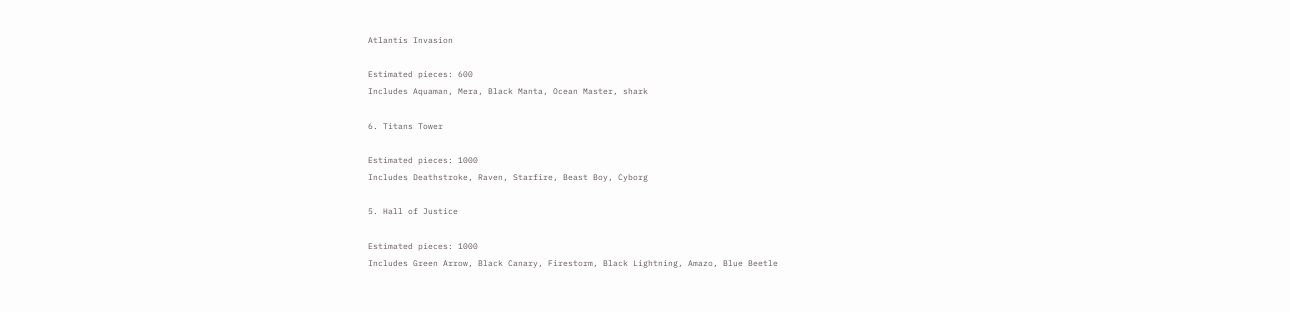Atlantis Invasion

Estimated pieces: 600
Includes Aquaman, Mera, Black Manta, Ocean Master, shark

6. Titans Tower

Estimated pieces: 1000
Includes Deathstroke, Raven, Starfire, Beast Boy, Cyborg

5. Hall of Justice

Estimated pieces: 1000
Includes Green Arrow, Black Canary, Firestorm, Black Lightning, Amazo, Blue Beetle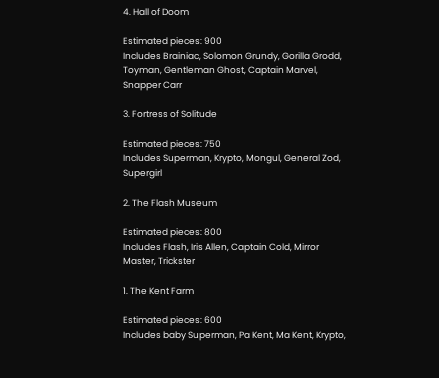4. Hall of Doom

Estimated pieces: 900
Includes Brainiac, Solomon Grundy, Gorilla Grodd, Toyman, Gentleman Ghost, Captain Marvel, Snapper Carr

3. Fortress of Solitude

Estimated pieces: 750
Includes Superman, Krypto, Mongul, General Zod, Supergirl

2. The Flash Museum

Estimated pieces: 800
Includes Flash, Iris Allen, Captain Cold, Mirror Master, Trickster

1. The Kent Farm

Estimated pieces: 600
Includes baby Superman, Pa Kent, Ma Kent, Krypto,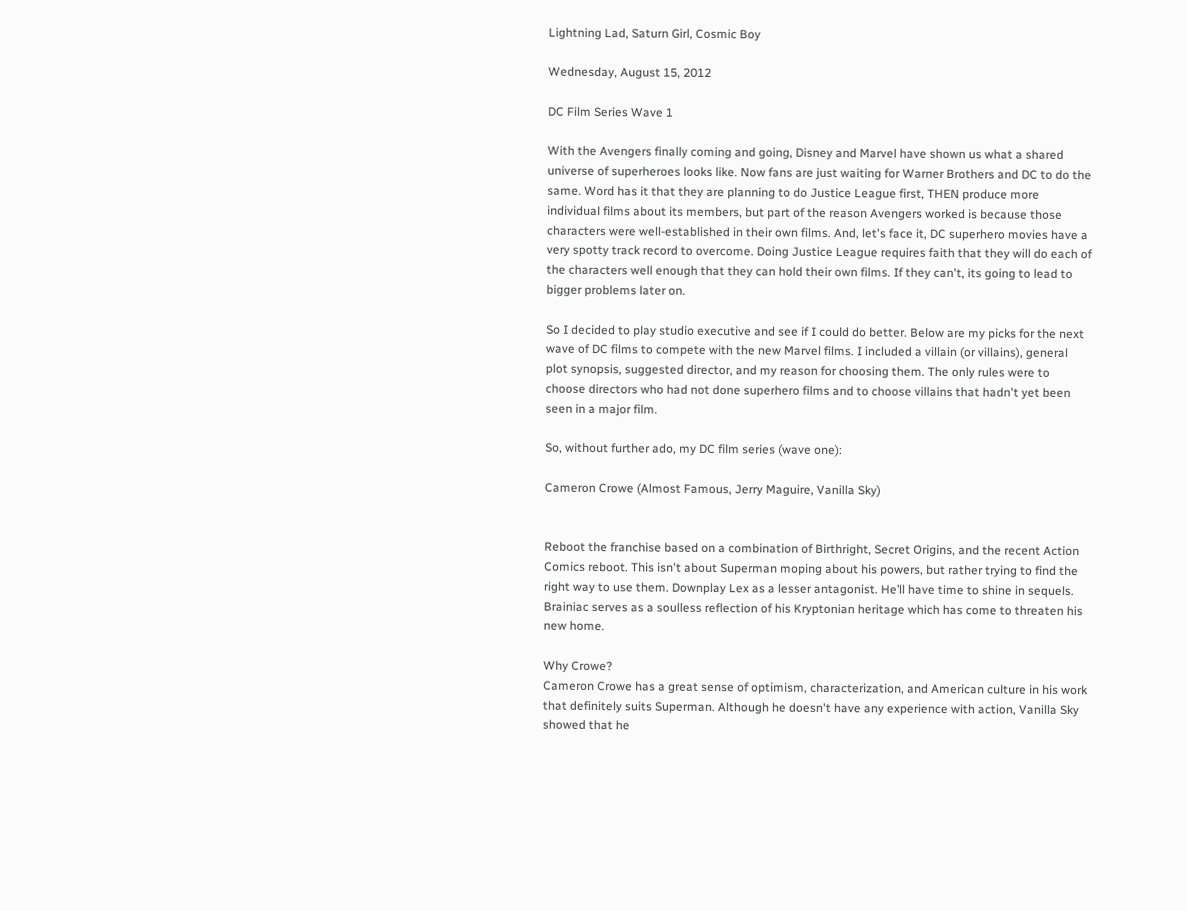Lightning Lad, Saturn Girl, Cosmic Boy

Wednesday, August 15, 2012

DC Film Series Wave 1

With the Avengers finally coming and going, Disney and Marvel have shown us what a shared universe of superheroes looks like. Now fans are just waiting for Warner Brothers and DC to do the same. Word has it that they are planning to do Justice League first, THEN produce more individual films about its members, but part of the reason Avengers worked is because those characters were well-established in their own films. And, let's face it, DC superhero movies have a very spotty track record to overcome. Doing Justice League requires faith that they will do each of the characters well enough that they can hold their own films. If they can't, its going to lead to bigger problems later on.

So I decided to play studio executive and see if I could do better. Below are my picks for the next wave of DC films to compete with the new Marvel films. I included a villain (or villains), general plot synopsis, suggested director, and my reason for choosing them. The only rules were to choose directors who had not done superhero films and to choose villains that hadn't yet been seen in a major film.

So, without further ado, my DC film series (wave one):

Cameron Crowe (Almost Famous, Jerry Maguire, Vanilla Sky)


Reboot the franchise based on a combination of Birthright, Secret Origins, and the recent Action Comics reboot. This isn't about Superman moping about his powers, but rather trying to find the right way to use them. Downplay Lex as a lesser antagonist. He’ll have time to shine in sequels. Brainiac serves as a soulless reflection of his Kryptonian heritage which has come to threaten his new home.

Why Crowe?
Cameron Crowe has a great sense of optimism, characterization, and American culture in his work that definitely suits Superman. Although he doesn't have any experience with action, Vanilla Sky showed that he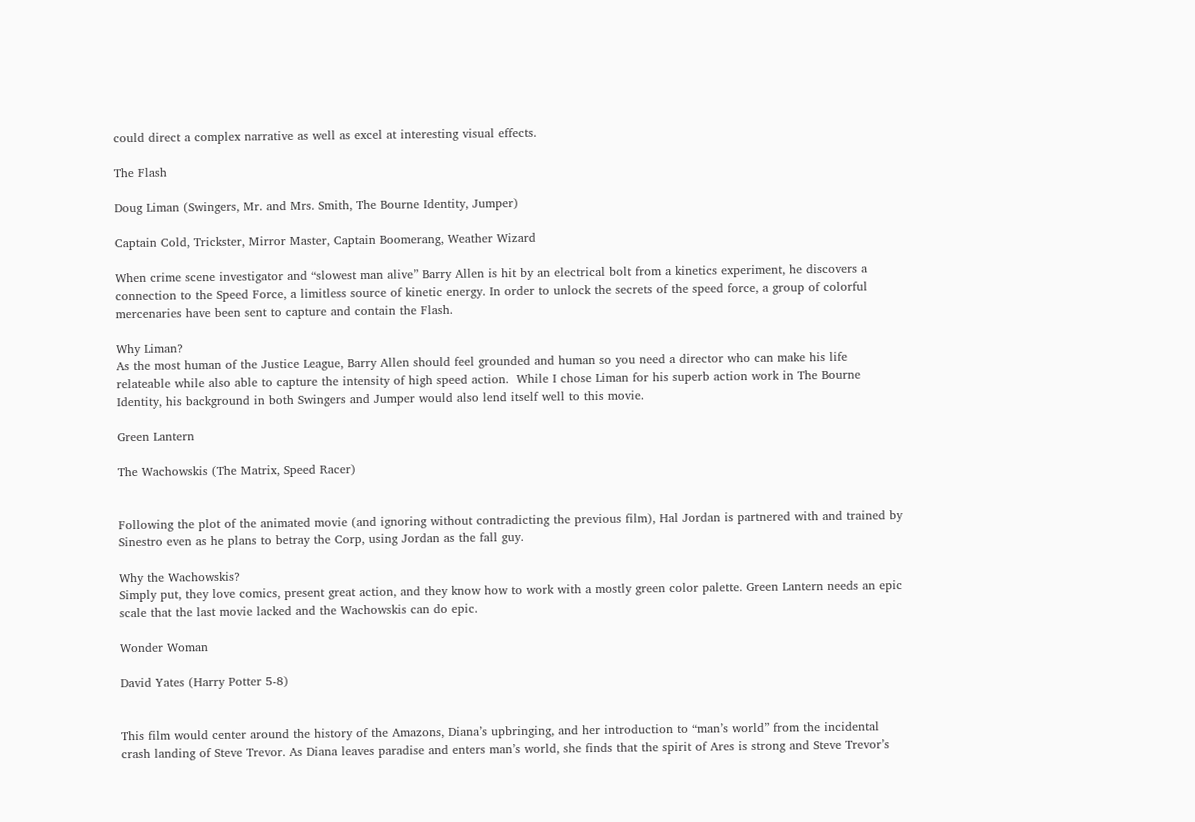could direct a complex narrative as well as excel at interesting visual effects.

The Flash

Doug Liman (Swingers, Mr. and Mrs. Smith, The Bourne Identity, Jumper)

Captain Cold, Trickster, Mirror Master, Captain Boomerang, Weather Wizard

When crime scene investigator and “slowest man alive” Barry Allen is hit by an electrical bolt from a kinetics experiment, he discovers a connection to the Speed Force, a limitless source of kinetic energy. In order to unlock the secrets of the speed force, a group of colorful mercenaries have been sent to capture and contain the Flash.

Why Liman?
As the most human of the Justice League, Barry Allen should feel grounded and human so you need a director who can make his life relateable while also able to capture the intensity of high speed action.  While I chose Liman for his superb action work in The Bourne Identity, his background in both Swingers and Jumper would also lend itself well to this movie.

Green Lantern

The Wachowskis (The Matrix, Speed Racer)


Following the plot of the animated movie (and ignoring without contradicting the previous film), Hal Jordan is partnered with and trained by Sinestro even as he plans to betray the Corp, using Jordan as the fall guy.

Why the Wachowskis?
Simply put, they love comics, present great action, and they know how to work with a mostly green color palette. Green Lantern needs an epic scale that the last movie lacked and the Wachowskis can do epic.

Wonder Woman

David Yates (Harry Potter 5-8)


This film would center around the history of the Amazons, Diana’s upbringing, and her introduction to “man’s world” from the incidental crash landing of Steve Trevor. As Diana leaves paradise and enters man’s world, she finds that the spirit of Ares is strong and Steve Trevor’s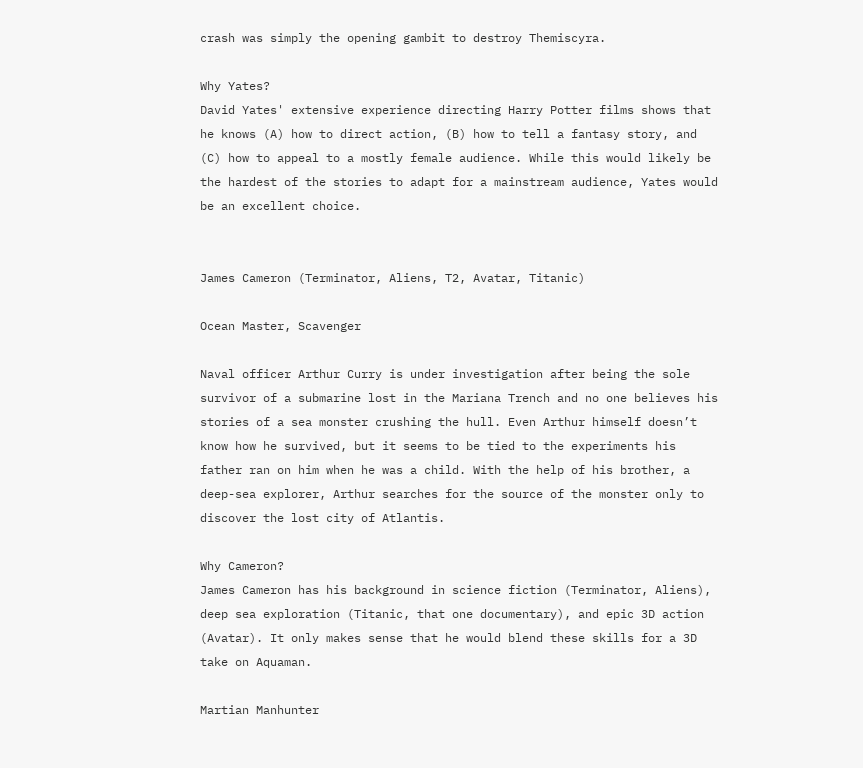crash was simply the opening gambit to destroy Themiscyra.

Why Yates?
David Yates' extensive experience directing Harry Potter films shows that he knows (A) how to direct action, (B) how to tell a fantasy story, and (C) how to appeal to a mostly female audience. While this would likely be the hardest of the stories to adapt for a mainstream audience, Yates would be an excellent choice.


James Cameron (Terminator, Aliens, T2, Avatar, Titanic)

Ocean Master, Scavenger

Naval officer Arthur Curry is under investigation after being the sole survivor of a submarine lost in the Mariana Trench and no one believes his stories of a sea monster crushing the hull. Even Arthur himself doesn’t know how he survived, but it seems to be tied to the experiments his father ran on him when he was a child. With the help of his brother, a deep-sea explorer, Arthur searches for the source of the monster only to discover the lost city of Atlantis.

Why Cameron?
James Cameron has his background in science fiction (Terminator, Aliens), deep sea exploration (Titanic, that one documentary), and epic 3D action (Avatar). It only makes sense that he would blend these skills for a 3D take on Aquaman.

Martian Manhunter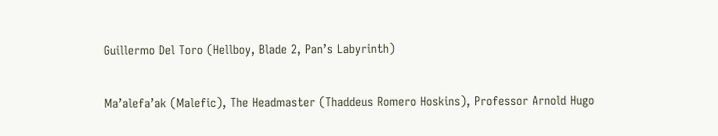Guillermo Del Toro (Hellboy, Blade 2, Pan’s Labyrinth)

Ma’alefa’ak (Malefic), The Headmaster (Thaddeus Romero Hoskins), Professor Arnold Hugo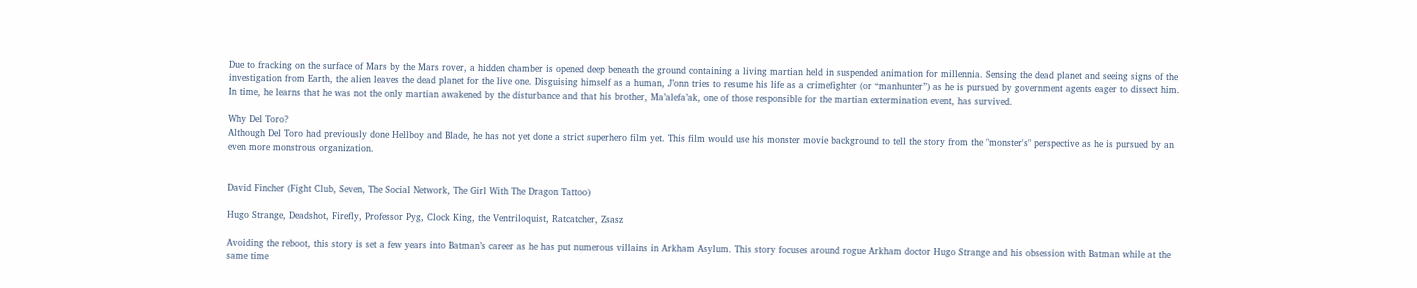Due to fracking on the surface of Mars by the Mars rover, a hidden chamber is opened deep beneath the ground containing a living martian held in suspended animation for millennia. Sensing the dead planet and seeing signs of the investigation from Earth, the alien leaves the dead planet for the live one. Disguising himself as a human, J’onn tries to resume his life as a crimefighter (or “manhunter”) as he is pursued by government agents eager to dissect him. In time, he learns that he was not the only martian awakened by the disturbance and that his brother, Ma’alefa’ak, one of those responsible for the martian extermination event, has survived.

Why Del Toro?
Although Del Toro had previously done Hellboy and Blade, he has not yet done a strict superhero film yet. This film would use his monster movie background to tell the story from the "monster's" perspective as he is pursued by an even more monstrous organization.


David Fincher (Fight Club, Seven, The Social Network, The Girl With The Dragon Tattoo)

Hugo Strange, Deadshot, Firefly, Professor Pyg, Clock King, the Ventriloquist, Ratcatcher, Zsasz

Avoiding the reboot, this story is set a few years into Batman’s career as he has put numerous villains in Arkham Asylum. This story focuses around rogue Arkham doctor Hugo Strange and his obsession with Batman while at the same time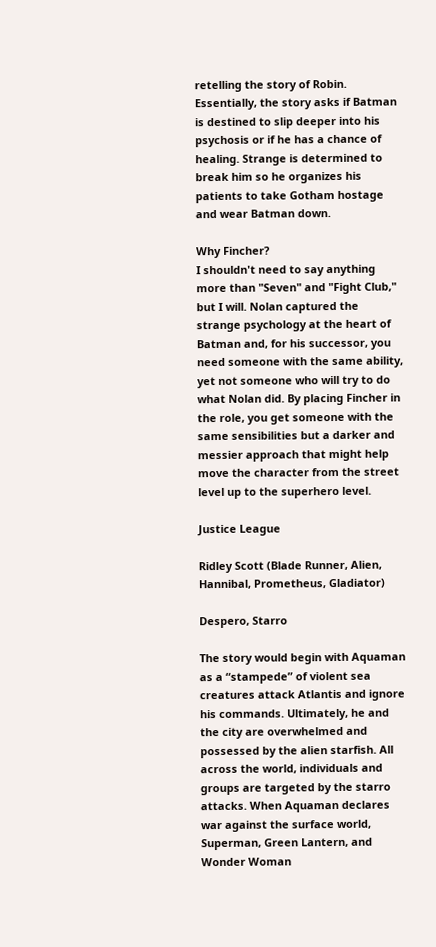retelling the story of Robin. Essentially, the story asks if Batman is destined to slip deeper into his psychosis or if he has a chance of healing. Strange is determined to break him so he organizes his patients to take Gotham hostage and wear Batman down.

Why Fincher?
I shouldn't need to say anything more than "Seven" and "Fight Club," but I will. Nolan captured the strange psychology at the heart of Batman and, for his successor, you need someone with the same ability, yet not someone who will try to do what Nolan did. By placing Fincher in the role, you get someone with the same sensibilities but a darker and messier approach that might help move the character from the street level up to the superhero level.

Justice League

Ridley Scott (Blade Runner, Alien, Hannibal, Prometheus, Gladiator)

Despero, Starro

The story would begin with Aquaman as a “stampede” of violent sea creatures attack Atlantis and ignore his commands. Ultimately, he and the city are overwhelmed and possessed by the alien starfish. All across the world, individuals and groups are targeted by the starro attacks. When Aquaman declares war against the surface world, Superman, Green Lantern, and Wonder Woman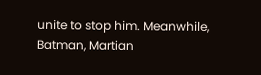unite to stop him. Meanwhile, Batman, Martian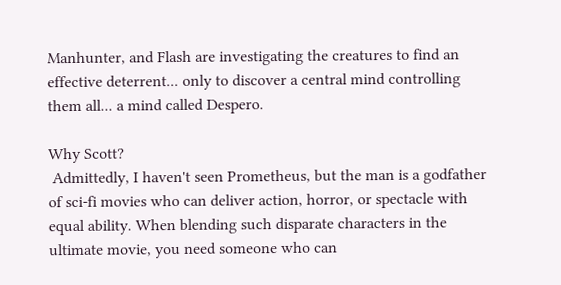Manhunter, and Flash are investigating the creatures to find an effective deterrent... only to discover a central mind controlling them all... a mind called Despero.

Why Scott?
 Admittedly, I haven't seen Prometheus, but the man is a godfather of sci-fi movies who can deliver action, horror, or spectacle with equal ability. When blending such disparate characters in the ultimate movie, you need someone who can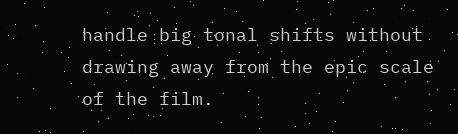handle big tonal shifts without drawing away from the epic scale of the film.